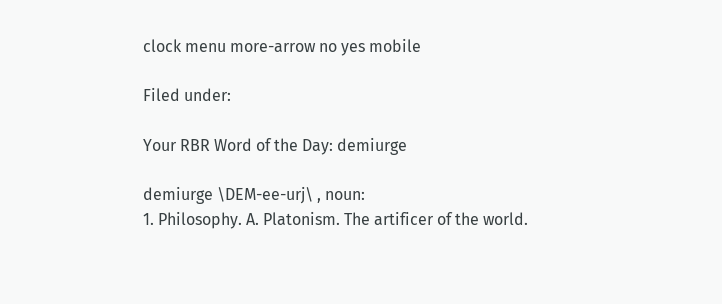clock menu more-arrow no yes mobile

Filed under:

Your RBR Word of the Day: demiurge

demiurge \DEM-ee-urj\ , noun:
1. Philosophy. A. Platonism. The artificer of the world.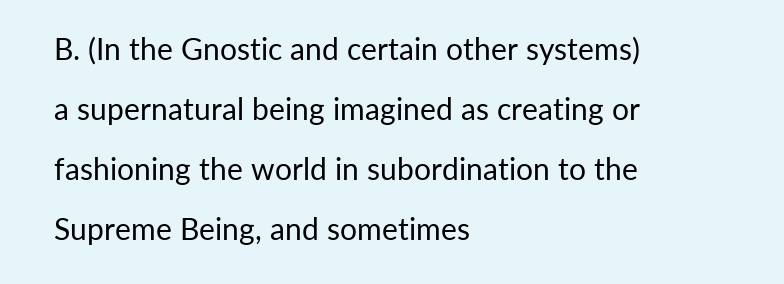B. (In the Gnostic and certain other systems) a supernatural being imagined as creating or fashioning the world in subordination to the Supreme Being, and sometimes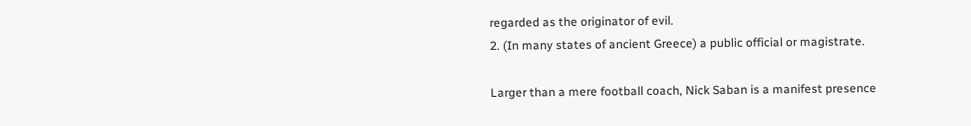regarded as the originator of evil.
2. (In many states of ancient Greece) a public official or magistrate.

Larger than a mere football coach, Nick Saban is a manifest presence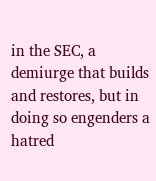in the SEC, a demiurge that builds and restores, but in doing so engenders a hatred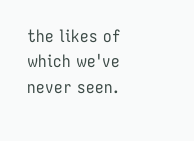the likes of which we've never seen.